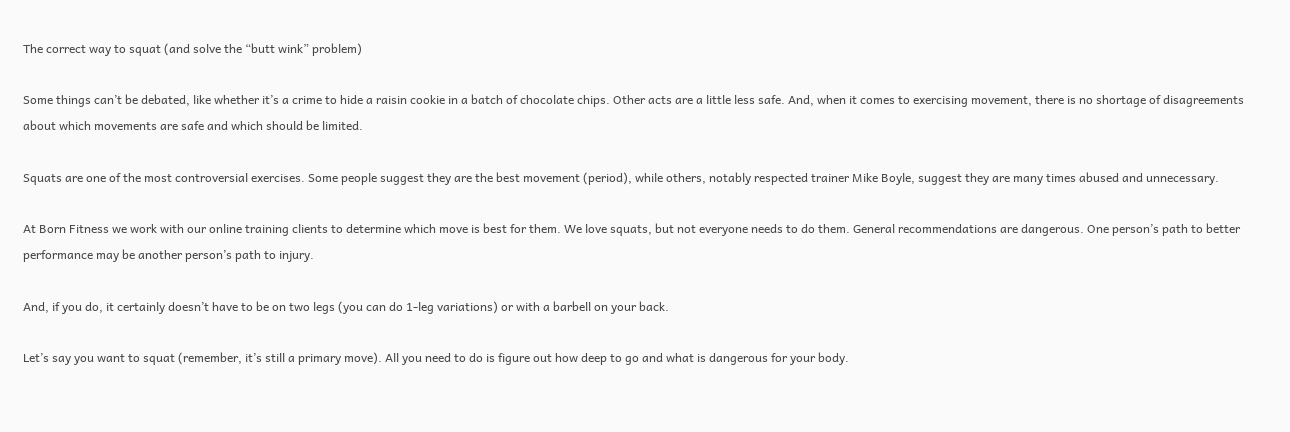The correct way to squat (and solve the “butt wink” problem)

Some things can’t be debated, like whether it’s a crime to hide a raisin cookie in a batch of chocolate chips. Other acts are a little less safe. And, when it comes to exercising movement, there is no shortage of disagreements about which movements are safe and which should be limited.

Squats are one of the most controversial exercises. Some people suggest they are the best movement (period), while others, notably respected trainer Mike Boyle, suggest they are many times abused and unnecessary.

At Born Fitness we work with our online training clients to determine which move is best for them. We love squats, but not everyone needs to do them. General recommendations are dangerous. One person’s path to better performance may be another person’s path to injury.

And, if you do, it certainly doesn’t have to be on two legs (you can do 1-leg variations) or with a barbell on your back.

Let’s say you want to squat (remember, it’s still a primary move). All you need to do is figure out how deep to go and what is dangerous for your body.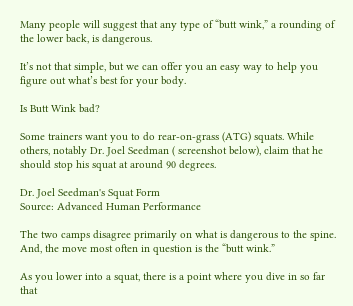Many people will suggest that any type of “butt wink,” a rounding of the lower back, is dangerous.

It’s not that simple, but we can offer you an easy way to help you figure out what’s best for your body.

Is Butt Wink bad?

Some trainers want you to do rear-on-grass (ATG) squats. While others, notably Dr. Joel Seedman ( screenshot below), claim that he should stop his squat at around 90 degrees.

Dr. Joel Seedman's Squat Form
Source: Advanced Human Performance

The two camps disagree primarily on what is dangerous to the spine. And, the move most often in question is the “butt wink.”

As you lower into a squat, there is a point where you dive in so far that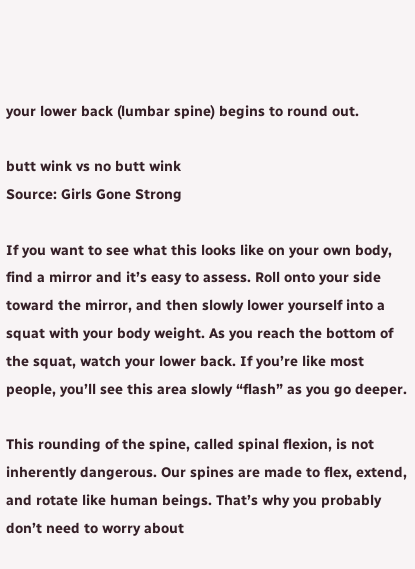your lower back (lumbar spine) begins to round out.

butt wink vs no butt wink
Source: Girls Gone Strong

If you want to see what this looks like on your own body, find a mirror and it’s easy to assess. Roll onto your side toward the mirror, and then slowly lower yourself into a squat with your body weight. As you reach the bottom of the squat, watch your lower back. If you’re like most people, you’ll see this area slowly “flash” as you go deeper.

This rounding of the spine, called spinal flexion, is not inherently dangerous. Our spines are made to flex, extend, and rotate like human beings. That’s why you probably don’t need to worry about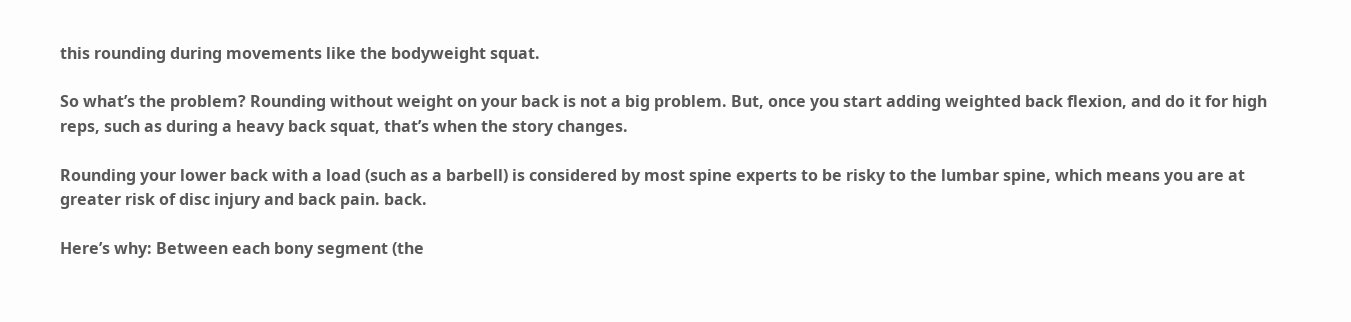this rounding during movements like the bodyweight squat.

So what’s the problem? Rounding without weight on your back is not a big problem. But, once you start adding weighted back flexion, and do it for high reps, such as during a heavy back squat, that’s when the story changes.

Rounding your lower back with a load (such as a barbell) is considered by most spine experts to be risky to the lumbar spine, which means you are at greater risk of disc injury and back pain. back.

Here’s why: Between each bony segment (the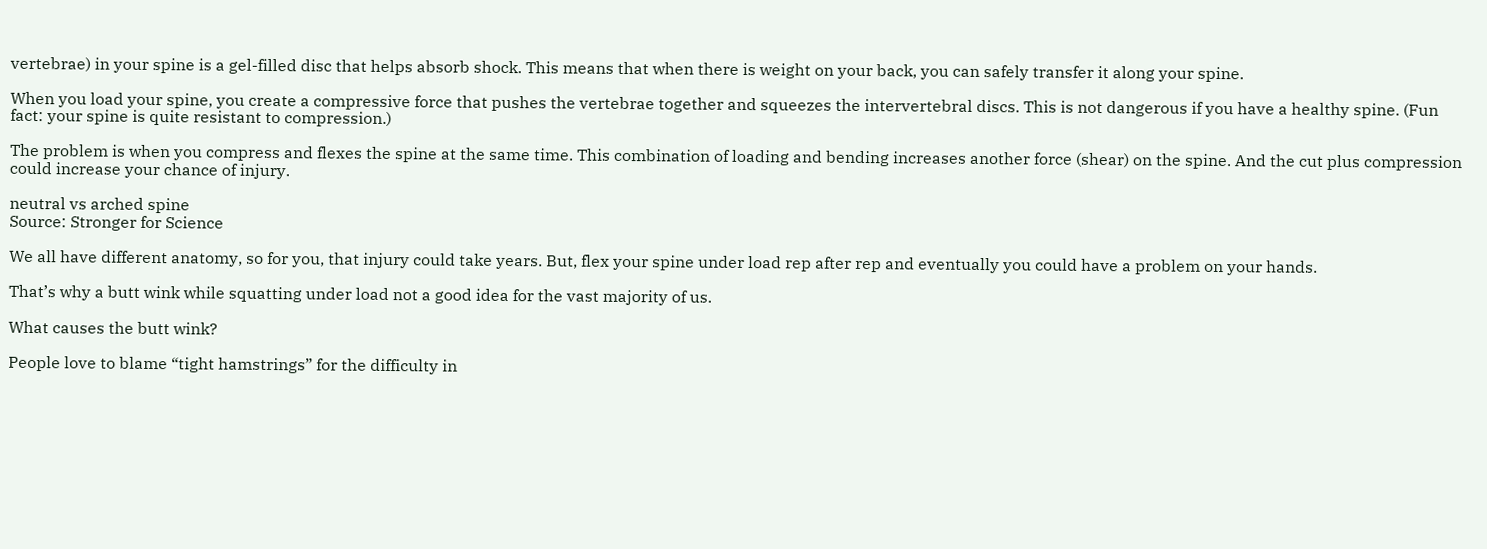vertebrae) in your spine is a gel-filled disc that helps absorb shock. This means that when there is weight on your back, you can safely transfer it along your spine.

When you load your spine, you create a compressive force that pushes the vertebrae together and squeezes the intervertebral discs. This is not dangerous if you have a healthy spine. (Fun fact: your spine is quite resistant to compression.)

The problem is when you compress and flexes the spine at the same time. This combination of loading and bending increases another force (shear) on the spine. And the cut plus compression could increase your chance of injury.

neutral vs arched spine
Source: Stronger for Science

We all have different anatomy, so for you, that injury could take years. But, flex your spine under load rep after rep and eventually you could have a problem on your hands.

That’s why a butt wink while squatting under load not a good idea for the vast majority of us.

What causes the butt wink?

People love to blame “tight hamstrings” for the difficulty in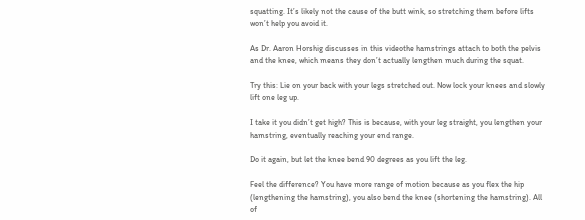squatting. It’s likely not the cause of the butt wink, so stretching them before lifts won’t help you avoid it.

As Dr. Aaron Horshig discusses in this videothe hamstrings attach to both the pelvis and the knee, which means they don’t actually lengthen much during the squat.

Try this: Lie on your back with your legs stretched out. Now lock your knees and slowly lift one leg up.

I take it you didn’t get high? This is because, with your leg straight, you lengthen your hamstring, eventually reaching your end range.

Do it again, but let the knee bend 90 degrees as you lift the leg.

Feel the difference? You have more range of motion because as you flex the hip (lengthening the hamstring), you also bend the knee (shortening the hamstring). All of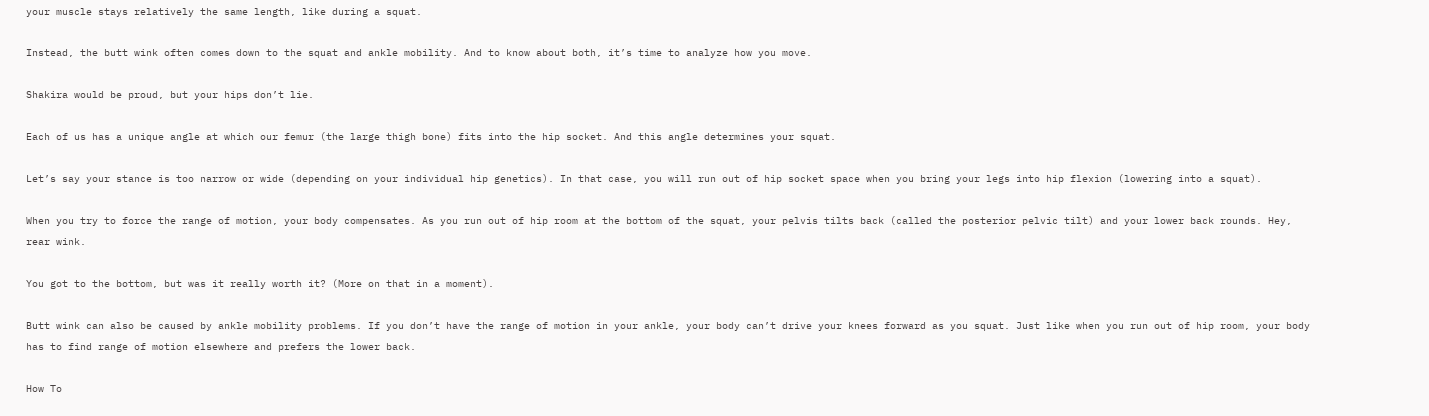your muscle stays relatively the same length, like during a squat.

Instead, the butt wink often comes down to the squat and ankle mobility. And to know about both, it’s time to analyze how you move.

Shakira would be proud, but your hips don’t lie.

Each of us has a unique angle at which our femur (the large thigh bone) fits into the hip socket. And this angle determines your squat.

Let’s say your stance is too narrow or wide (depending on your individual hip genetics). In that case, you will run out of hip socket space when you bring your legs into hip flexion (lowering into a squat).

When you try to force the range of motion, your body compensates. As you run out of hip room at the bottom of the squat, your pelvis tilts back (called the posterior pelvic tilt) and your lower back rounds. Hey, rear wink.

You got to the bottom, but was it really worth it? (More on that in a moment).

Butt wink can also be caused by ankle mobility problems. If you don’t have the range of motion in your ankle, your body can’t drive your knees forward as you squat. Just like when you run out of hip room, your body has to find range of motion elsewhere and prefers the lower back.

How To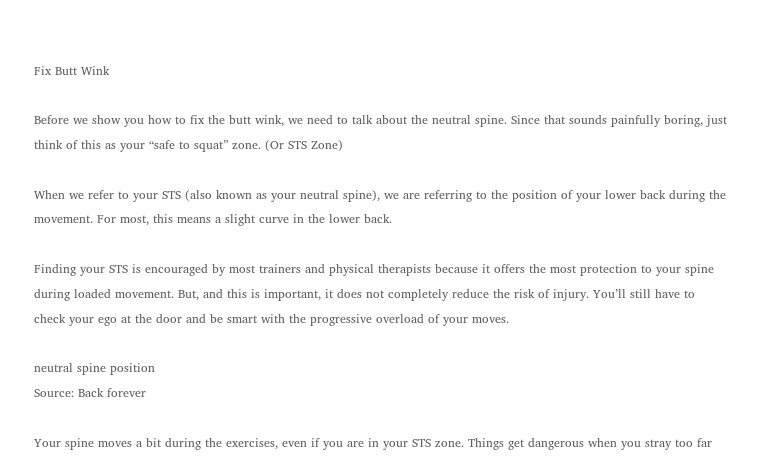Fix Butt Wink

Before we show you how to fix the butt wink, we need to talk about the neutral spine. Since that sounds painfully boring, just think of this as your “safe to squat” zone. (Or STS Zone)

When we refer to your STS (also known as your neutral spine), we are referring to the position of your lower back during the movement. For most, this means a slight curve in the lower back.

Finding your STS is encouraged by most trainers and physical therapists because it offers the most protection to your spine during loaded movement. But, and this is important, it does not completely reduce the risk of injury. You’ll still have to check your ego at the door and be smart with the progressive overload of your moves.

neutral spine position
Source: Back forever

Your spine moves a bit during the exercises, even if you are in your STS zone. Things get dangerous when you stray too far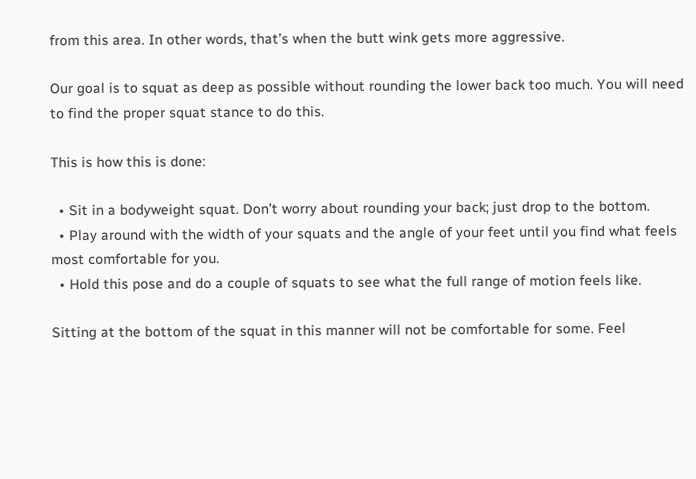from this area. In other words, that’s when the butt wink gets more aggressive.

Our goal is to squat as deep as possible without rounding the lower back too much. You will need to find the proper squat stance to do this.

This is how this is done:

  • Sit in a bodyweight squat. Don’t worry about rounding your back; just drop to the bottom.
  • Play around with the width of your squats and the angle of your feet until you find what feels most comfortable for you.
  • Hold this pose and do a couple of squats to see what the full range of motion feels like.

Sitting at the bottom of the squat in this manner will not be comfortable for some. Feel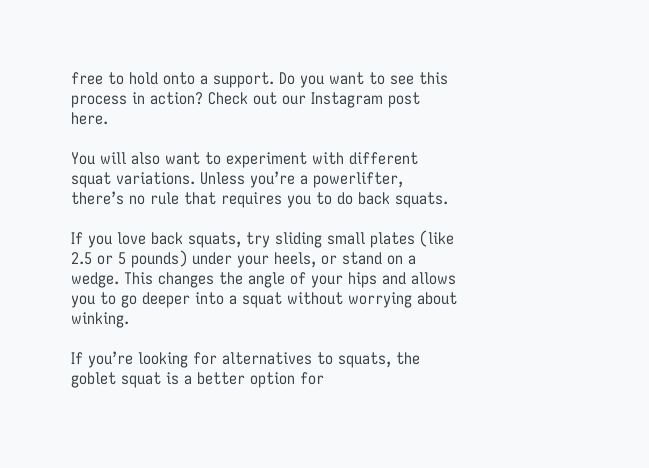free to hold onto a support. Do you want to see this process in action? Check out our Instagram post here.

You will also want to experiment with different squat variations. Unless you’re a powerlifter, there’s no rule that requires you to do back squats.

If you love back squats, try sliding small plates (like 2.5 or 5 pounds) under your heels, or stand on a wedge. This changes the angle of your hips and allows you to go deeper into a squat without worrying about winking.

If you’re looking for alternatives to squats, the goblet squat is a better option for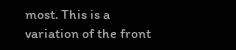most. This is a variation of the front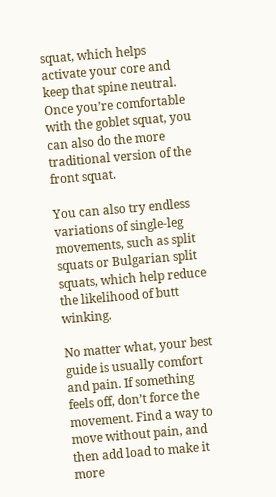squat, which helps activate your core and keep that spine neutral. Once you’re comfortable with the goblet squat, you can also do the more traditional version of the front squat.

You can also try endless variations of single-leg movements, such as split squats or Bulgarian split squats, which help reduce the likelihood of butt winking.

No matter what, your best guide is usually comfort and pain. If something feels off, don’t force the movement. Find a way to move without pain, and then add load to make it more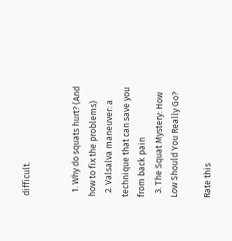difficult.


  1. Why do squats hurt? (And how to fix the problems)
  2. Valsalva maneuver: a technique that can save you from back pain
  3. The Squat Mystery: How Low Should You Really Go?

Rate this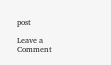post

Leave a Comment